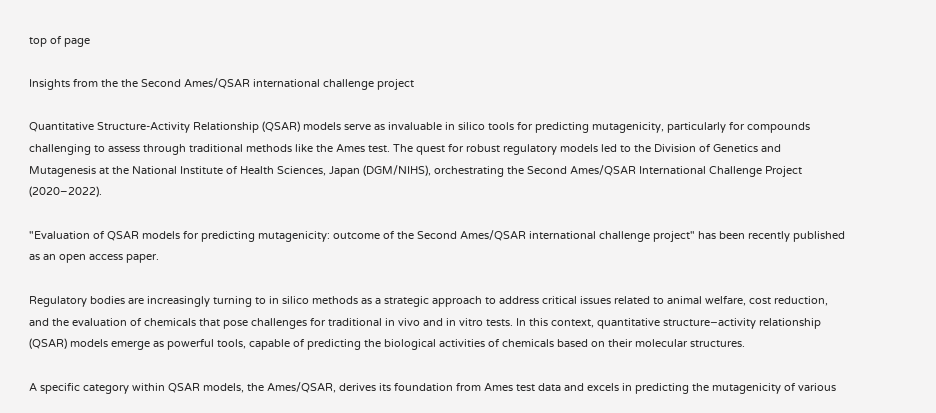top of page

Insights from the the Second Ames/QSAR international challenge project

Quantitative Structure-Activity Relationship (QSAR) models serve as invaluable in silico tools for predicting mutagenicity, particularly for compounds challenging to assess through traditional methods like the Ames test. The quest for robust regulatory models led to the Division of Genetics and Mutagenesis at the National Institute of Health Sciences, Japan (DGM/NIHS), orchestrating the Second Ames/QSAR International Challenge Project (2020–2022).

"Evaluation of QSAR models for predicting mutagenicity: outcome of the Second Ames/QSAR international challenge project" has been recently published as an open access paper.

Regulatory bodies are increasingly turning to in silico methods as a strategic approach to address critical issues related to animal welfare, cost reduction, and the evaluation of chemicals that pose challenges for traditional in vivo and in vitro tests. In this context, quantitative structure−activity relationship (QSAR) models emerge as powerful tools, capable of predicting the biological activities of chemicals based on their molecular structures.

A specific category within QSAR models, the Ames/QSAR, derives its foundation from Ames test data and excels in predicting the mutagenicity of various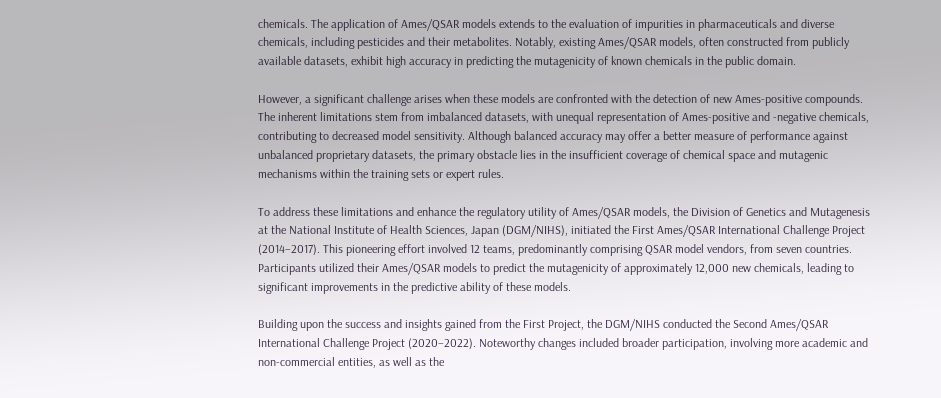chemicals. The application of Ames/QSAR models extends to the evaluation of impurities in pharmaceuticals and diverse chemicals, including pesticides and their metabolites. Notably, existing Ames/QSAR models, often constructed from publicly available datasets, exhibit high accuracy in predicting the mutagenicity of known chemicals in the public domain.

However, a significant challenge arises when these models are confronted with the detection of new Ames-positive compounds. The inherent limitations stem from imbalanced datasets, with unequal representation of Ames-positive and -negative chemicals, contributing to decreased model sensitivity. Although balanced accuracy may offer a better measure of performance against unbalanced proprietary datasets, the primary obstacle lies in the insufficient coverage of chemical space and mutagenic mechanisms within the training sets or expert rules.

To address these limitations and enhance the regulatory utility of Ames/QSAR models, the Division of Genetics and Mutagenesis at the National Institute of Health Sciences, Japan (DGM/NIHS), initiated the First Ames/QSAR International Challenge Project (2014–2017). This pioneering effort involved 12 teams, predominantly comprising QSAR model vendors, from seven countries. Participants utilized their Ames/QSAR models to predict the mutagenicity of approximately 12,000 new chemicals, leading to significant improvements in the predictive ability of these models.

Building upon the success and insights gained from the First Project, the DGM/NIHS conducted the Second Ames/QSAR International Challenge Project (2020–2022). Noteworthy changes included broader participation, involving more academic and non-commercial entities, as well as the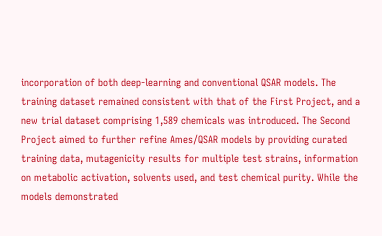incorporation of both deep-learning and conventional QSAR models. The training dataset remained consistent with that of the First Project, and a new trial dataset comprising 1,589 chemicals was introduced. The Second Project aimed to further refine Ames/QSAR models by providing curated training data, mutagenicity results for multiple test strains, information on metabolic activation, solvents used, and test chemical purity. While the models demonstrated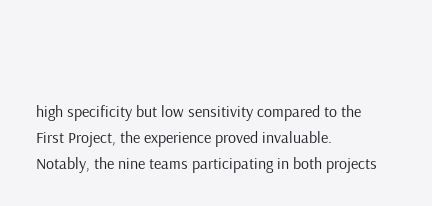high specificity but low sensitivity compared to the First Project, the experience proved invaluable. Notably, the nine teams participating in both projects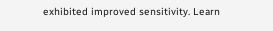exhibited improved sensitivity. Learn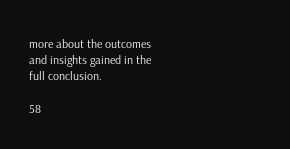more about the outcomes and insights gained in the full conclusion.

58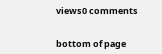views0 comments


bottom of page